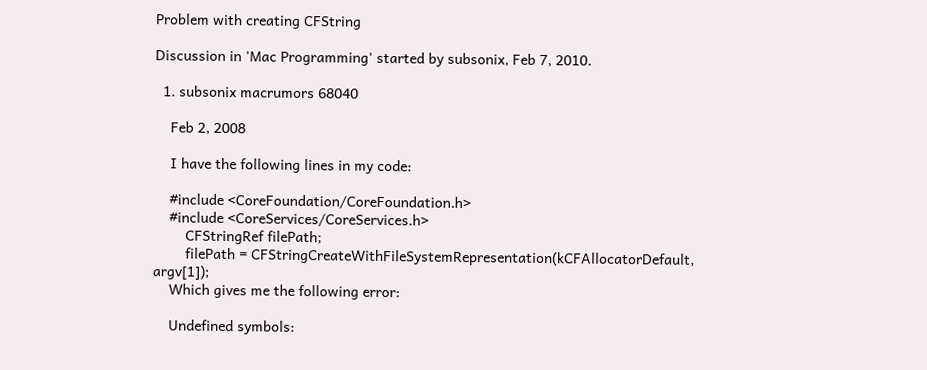Problem with creating CFString

Discussion in 'Mac Programming' started by subsonix, Feb 7, 2010.

  1. subsonix macrumors 68040

    Feb 2, 2008

    I have the following lines in my code:

    #include <CoreFoundation/CoreFoundation.h>
    #include <CoreServices/CoreServices.h>
        CFStringRef filePath;
        filePath = CFStringCreateWithFileSystemRepresentation(kCFAllocatorDefault, argv[1]);
    Which gives me the following error:

    Undefined symbols: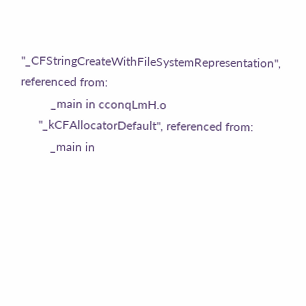"_CFStringCreateWithFileSystemRepresentation", referenced from:
          _main in cconqLmH.o
      "_kCFAllocatorDefault", referenced from:
          _main in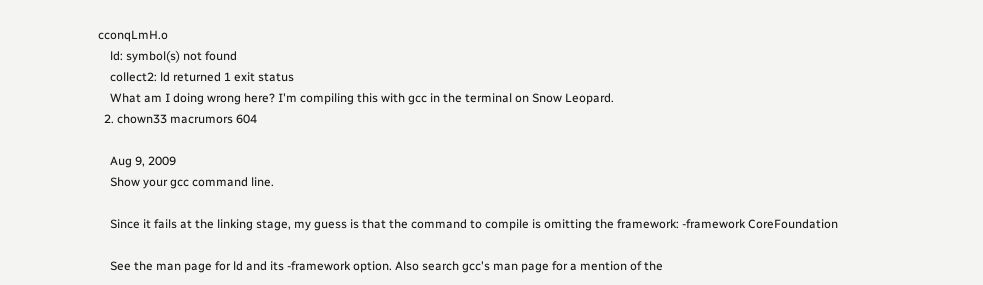cconqLmH.o
    ld: symbol(s) not found
    collect2: ld returned 1 exit status
    What am I doing wrong here? I'm compiling this with gcc in the terminal on Snow Leopard.
  2. chown33 macrumors 604

    Aug 9, 2009
    Show your gcc command line.

    Since it fails at the linking stage, my guess is that the command to compile is omitting the framework: -framework CoreFoundation

    See the man page for ld and its -framework option. Also search gcc's man page for a mention of the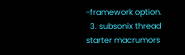-framework option.
  3. subsonix thread starter macrumors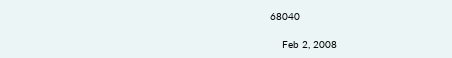68040

    Feb 2, 2008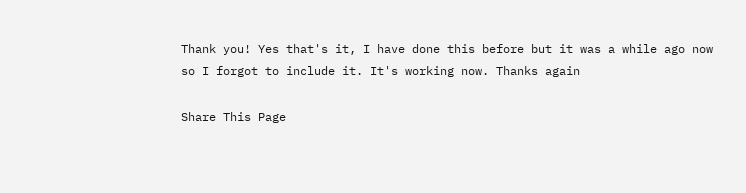Thank you! Yes that's it, I have done this before but it was a while ago now so I forgot to include it. It's working now. Thanks again

Share This Page